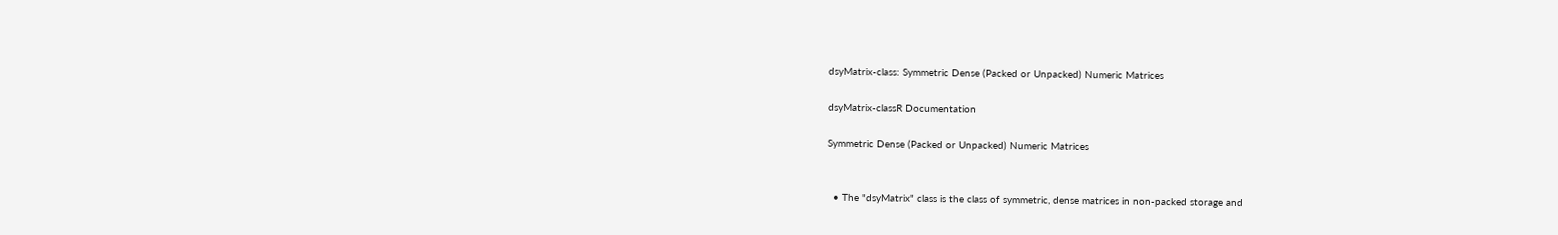dsyMatrix-class: Symmetric Dense (Packed or Unpacked) Numeric Matrices

dsyMatrix-classR Documentation

Symmetric Dense (Packed or Unpacked) Numeric Matrices


  • The "dsyMatrix" class is the class of symmetric, dense matrices in non-packed storage and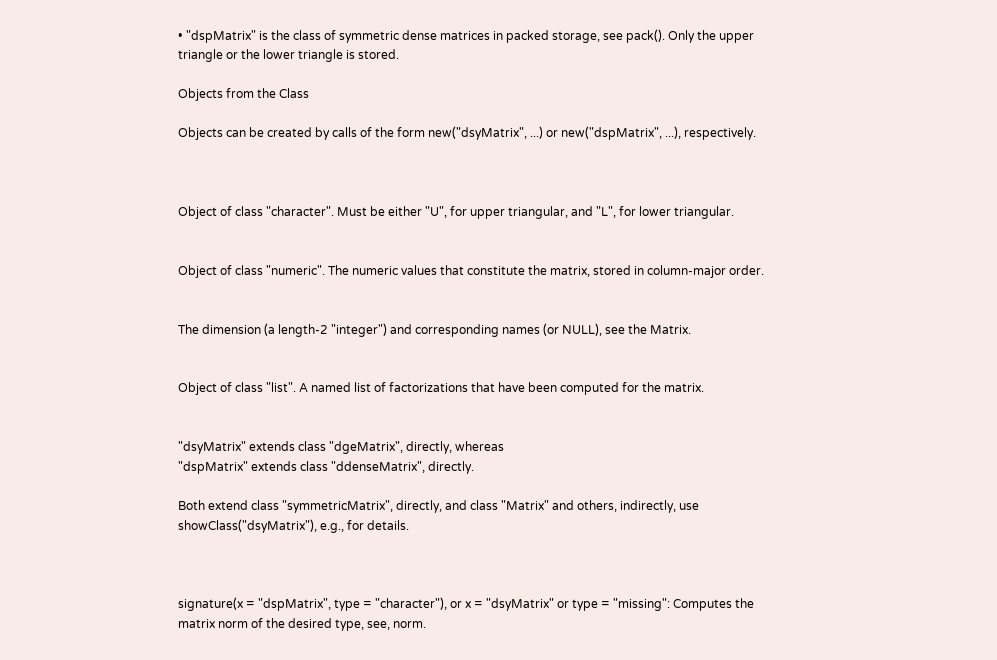• "dspMatrix" is the class of symmetric dense matrices in packed storage, see pack(). Only the upper triangle or the lower triangle is stored.

Objects from the Class

Objects can be created by calls of the form new("dsyMatrix", ...) or new("dspMatrix", ...), respectively.



Object of class "character". Must be either "U", for upper triangular, and "L", for lower triangular.


Object of class "numeric". The numeric values that constitute the matrix, stored in column-major order.


The dimension (a length-2 "integer") and corresponding names (or NULL), see the Matrix.


Object of class "list". A named list of factorizations that have been computed for the matrix.


"dsyMatrix" extends class "dgeMatrix", directly, whereas
"dspMatrix" extends class "ddenseMatrix", directly.

Both extend class "symmetricMatrix", directly, and class "Matrix" and others, indirectly, use showClass("dsyMatrix"), e.g., for details.



signature(x = "dspMatrix", type = "character"), or x = "dsyMatrix" or type = "missing": Computes the matrix norm of the desired type, see, norm.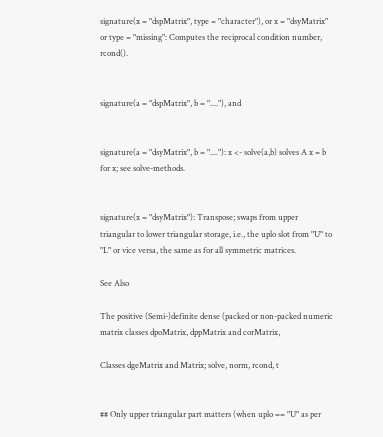signature(x = "dspMatrix", type = "character"), or x = "dsyMatrix" or type = "missing": Computes the reciprocal condition number, rcond().


signature(a = "dspMatrix", b = "...."), and


signature(a = "dsyMatrix", b = "...."): x <- solve(a,b) solves A x = b for x; see solve-methods.


signature(x = "dsyMatrix"): Transpose; swaps from upper triangular to lower triangular storage, i.e., the uplo slot from "U" to "L" or vice versa, the same as for all symmetric matrices.

See Also

The positive (Semi-)definite dense (packed or non-packed numeric matrix classes dpoMatrix, dppMatrix and corMatrix,

Classes dgeMatrix and Matrix; solve, norm, rcond, t


## Only upper triangular part matters (when uplo == "U" as per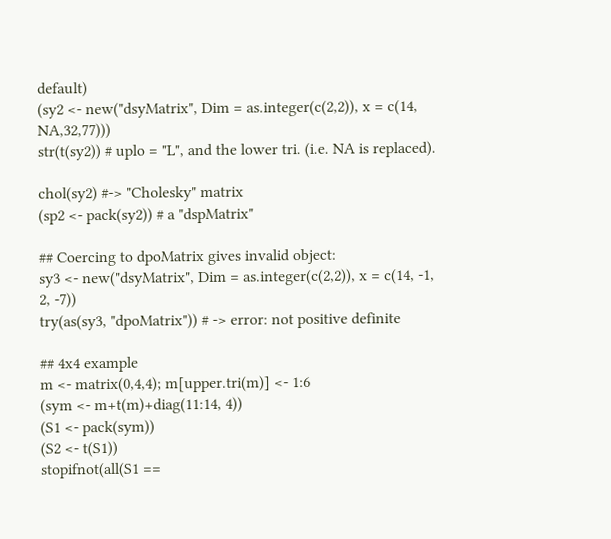default)
(sy2 <- new("dsyMatrix", Dim = as.integer(c(2,2)), x = c(14, NA,32,77)))
str(t(sy2)) # uplo = "L", and the lower tri. (i.e. NA is replaced).

chol(sy2) #-> "Cholesky" matrix
(sp2 <- pack(sy2)) # a "dspMatrix"

## Coercing to dpoMatrix gives invalid object:
sy3 <- new("dsyMatrix", Dim = as.integer(c(2,2)), x = c(14, -1, 2, -7))
try(as(sy3, "dpoMatrix")) # -> error: not positive definite

## 4x4 example
m <- matrix(0,4,4); m[upper.tri(m)] <- 1:6
(sym <- m+t(m)+diag(11:14, 4))
(S1 <- pack(sym))
(S2 <- t(S1))
stopifnot(all(S1 ==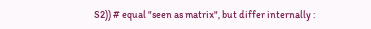S2)) # equal "seen as matrix", but differ internally :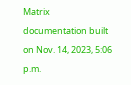Matrix documentation built on Nov. 14, 2023, 5:06 p.m.